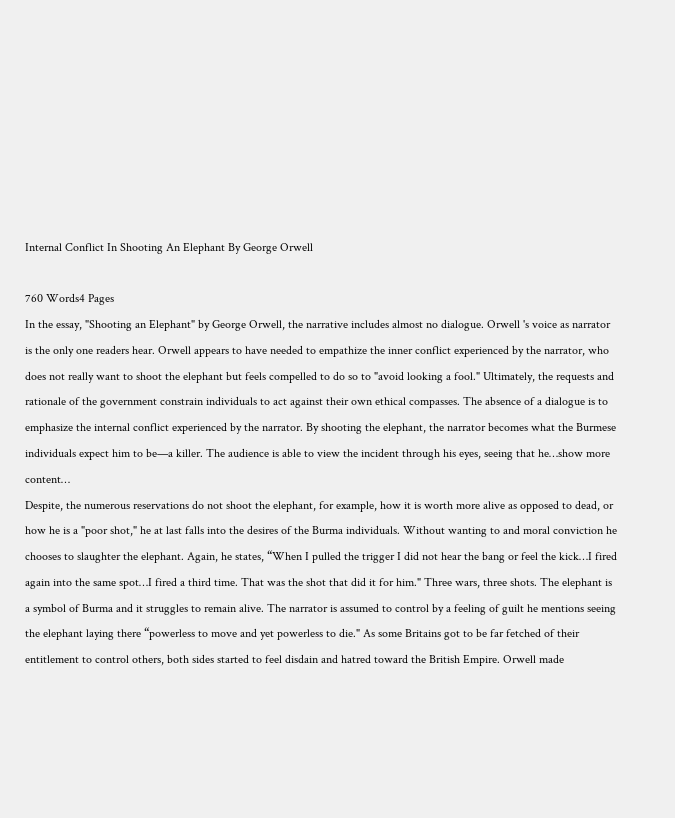Internal Conflict In Shooting An Elephant By George Orwell

760 Words4 Pages
In the essay, "Shooting an Elephant" by George Orwell, the narrative includes almost no dialogue. Orwell 's voice as narrator is the only one readers hear. Orwell appears to have needed to empathize the inner conflict experienced by the narrator, who does not really want to shoot the elephant but feels compelled to do so to "avoid looking a fool." Ultimately, the requests and rationale of the government constrain individuals to act against their own ethical compasses. The absence of a dialogue is to emphasize the internal conflict experienced by the narrator. By shooting the elephant, the narrator becomes what the Burmese individuals expect him to be—a killer. The audience is able to view the incident through his eyes, seeing that he…show more content…
Despite, the numerous reservations do not shoot the elephant, for example, how it is worth more alive as opposed to dead, or how he is a "poor shot," he at last falls into the desires of the Burma individuals. Without wanting to and moral conviction he chooses to slaughter the elephant. Again, he states, “When I pulled the trigger I did not hear the bang or feel the kick…I fired again into the same spot…I fired a third time. That was the shot that did it for him." Three wars, three shots. The elephant is a symbol of Burma and it struggles to remain alive. The narrator is assumed to control by a feeling of guilt he mentions seeing the elephant laying there “powerless to move and yet powerless to die." As some Britains got to be far fetched of their entitlement to control others, both sides started to feel disdain and hatred toward the British Empire. Orwell made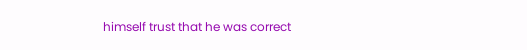himself trust that he was correct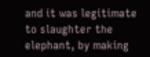and it was legitimate to slaughter the elephant, by making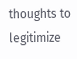thoughts to legitimize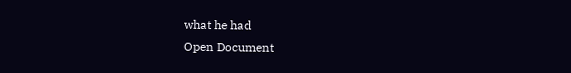what he had
Open Document